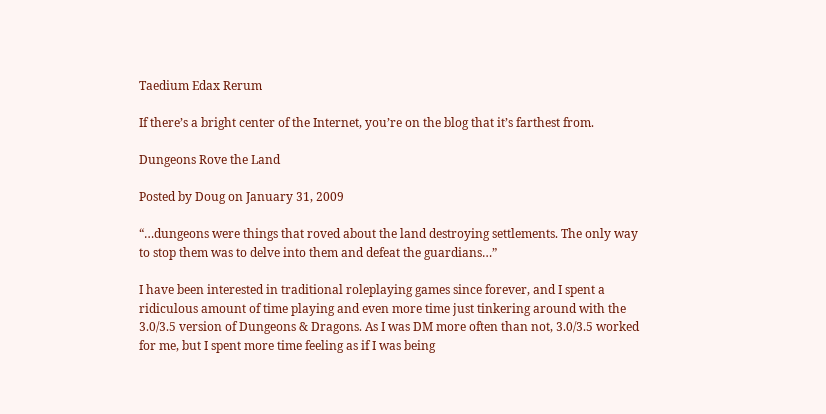Taedium Edax Rerum

If there’s a bright center of the Internet, you’re on the blog that it’s farthest from.

Dungeons Rove the Land

Posted by Doug on January 31, 2009

“…dungeons were things that roved about the land destroying settlements. The only way to stop them was to delve into them and defeat the guardians…”

I have been interested in traditional roleplaying games since forever, and I spent a ridiculous amount of time playing and even more time just tinkering around with the 3.0/3.5 version of Dungeons & Dragons. As I was DM more often than not, 3.0/3.5 worked for me, but I spent more time feeling as if I was being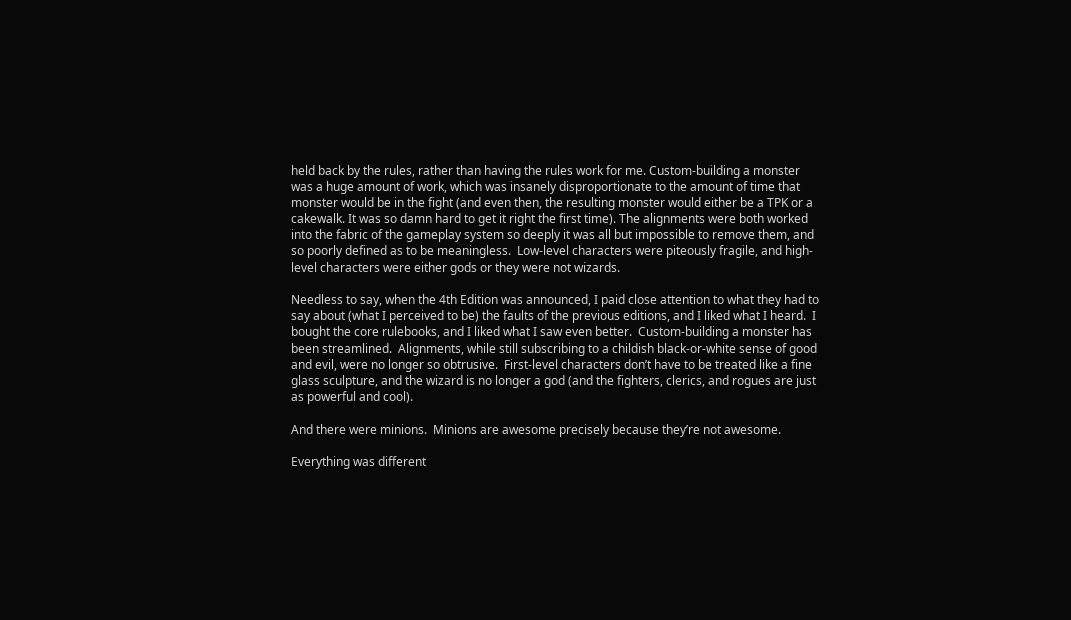held back by the rules, rather than having the rules work for me. Custom-building a monster was a huge amount of work, which was insanely disproportionate to the amount of time that monster would be in the fight (and even then, the resulting monster would either be a TPK or a cakewalk. It was so damn hard to get it right the first time). The alignments were both worked into the fabric of the gameplay system so deeply it was all but impossible to remove them, and so poorly defined as to be meaningless.  Low-level characters were piteously fragile, and high-level characters were either gods or they were not wizards.

Needless to say, when the 4th Edition was announced, I paid close attention to what they had to say about (what I perceived to be) the faults of the previous editions, and I liked what I heard.  I bought the core rulebooks, and I liked what I saw even better.  Custom-building a monster has been streamlined.  Alignments, while still subscribing to a childish black-or-white sense of good and evil, were no longer so obtrusive.  First-level characters don’t have to be treated like a fine glass sculpture, and the wizard is no longer a god (and the fighters, clerics, and rogues are just as powerful and cool).

And there were minions.  Minions are awesome precisely because they’re not awesome.

Everything was different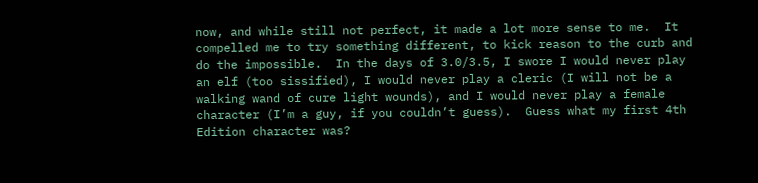now, and while still not perfect, it made a lot more sense to me.  It  compelled me to try something different, to kick reason to the curb and do the impossible.  In the days of 3.0/3.5, I swore I would never play an elf (too sissified), I would never play a cleric (I will not be a walking wand of cure light wounds), and I would never play a female character (I’m a guy, if you couldn’t guess).  Guess what my first 4th Edition character was?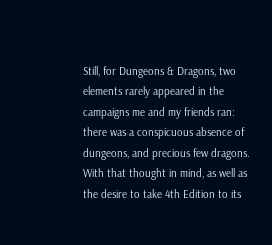Still, for Dungeons & Dragons, two elements rarely appeared in the campaigns me and my friends ran: there was a conspicuous absence of dungeons, and precious few dragons.  With that thought in mind, as well as the desire to take 4th Edition to its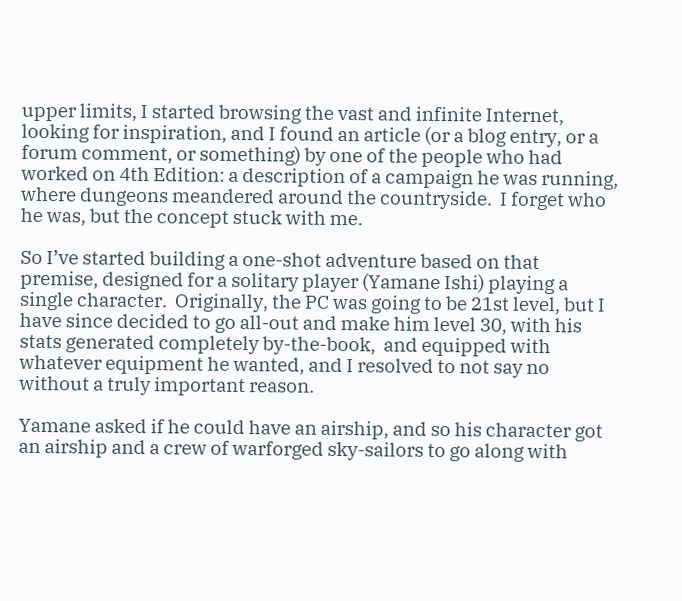upper limits, I started browsing the vast and infinite Internet, looking for inspiration, and I found an article (or a blog entry, or a forum comment, or something) by one of the people who had worked on 4th Edition: a description of a campaign he was running, where dungeons meandered around the countryside.  I forget who he was, but the concept stuck with me.

So I’ve started building a one-shot adventure based on that premise, designed for a solitary player (Yamane Ishi) playing a single character.  Originally, the PC was going to be 21st level, but I have since decided to go all-out and make him level 30, with his stats generated completely by-the-book,  and equipped with whatever equipment he wanted, and I resolved to not say no without a truly important reason.

Yamane asked if he could have an airship, and so his character got an airship and a crew of warforged sky-sailors to go along with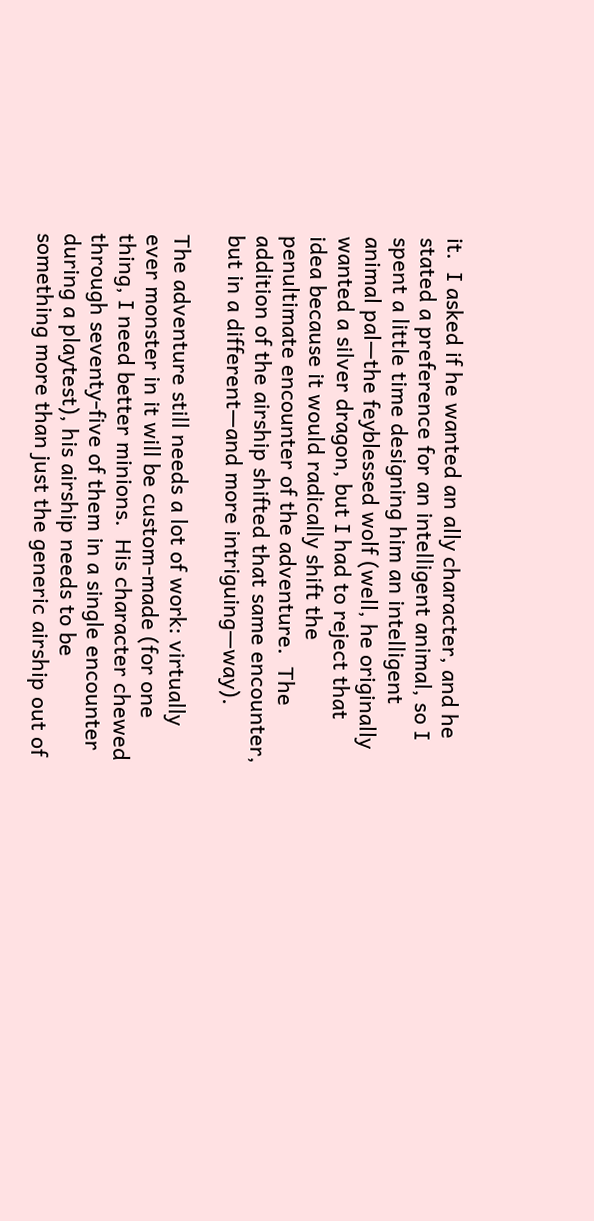it.  I asked if he wanted an ally character, and he stated a preference for an intelligent animal, so I spent a little time designing him an intelligent animal pal—the feyblessed wolf (well, he originally wanted a silver dragon, but I had to reject that idea because it would radically shift the penultimate encounter of the adventure.  The addition of the airship shifted that same encounter, but in a different—and more intriguing—way).

The adventure still needs a lot of work: virtually ever monster in it will be custom-made (for one thing, I need better minions.  His character chewed through seventy-five of them in a single encounter during a playtest), his airship needs to be something more than just the generic airship out of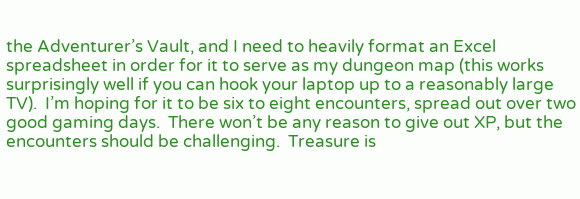the Adventurer’s Vault, and I need to heavily format an Excel spreadsheet in order for it to serve as my dungeon map (this works surprisingly well if you can hook your laptop up to a reasonably large TV).  I’m hoping for it to be six to eight encounters, spread out over two good gaming days.  There won’t be any reason to give out XP, but the encounters should be challenging.  Treasure is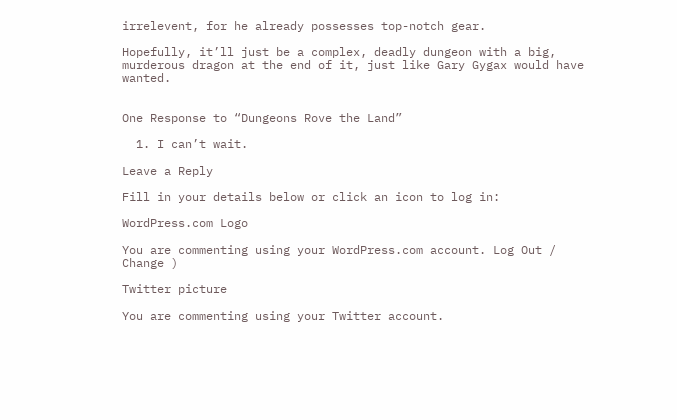irrelevent, for he already possesses top-notch gear.

Hopefully, it’ll just be a complex, deadly dungeon with a big, murderous dragon at the end of it, just like Gary Gygax would have wanted.


One Response to “Dungeons Rove the Land”

  1. I can’t wait.

Leave a Reply

Fill in your details below or click an icon to log in:

WordPress.com Logo

You are commenting using your WordPress.com account. Log Out / Change )

Twitter picture

You are commenting using your Twitter account.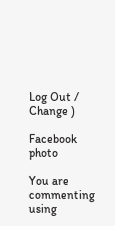Log Out / Change )

Facebook photo

You are commenting using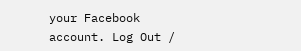your Facebook account. Log Out /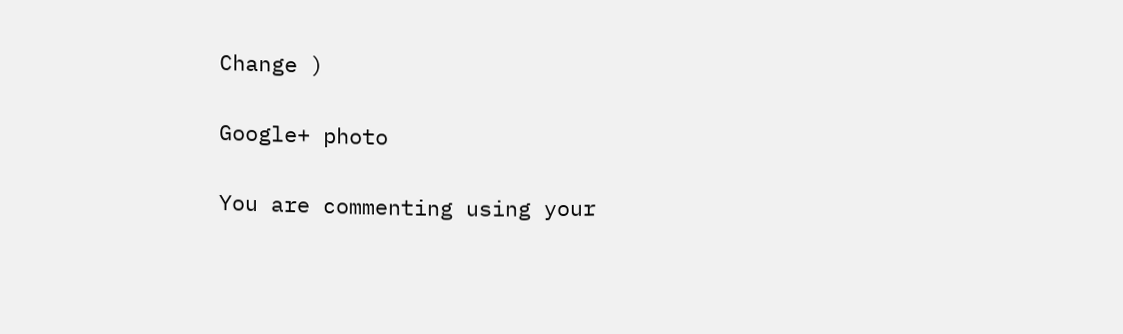Change )

Google+ photo

You are commenting using your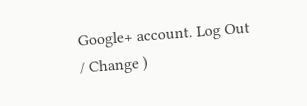Google+ account. Log Out / Change )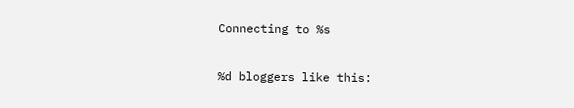Connecting to %s

%d bloggers like this: